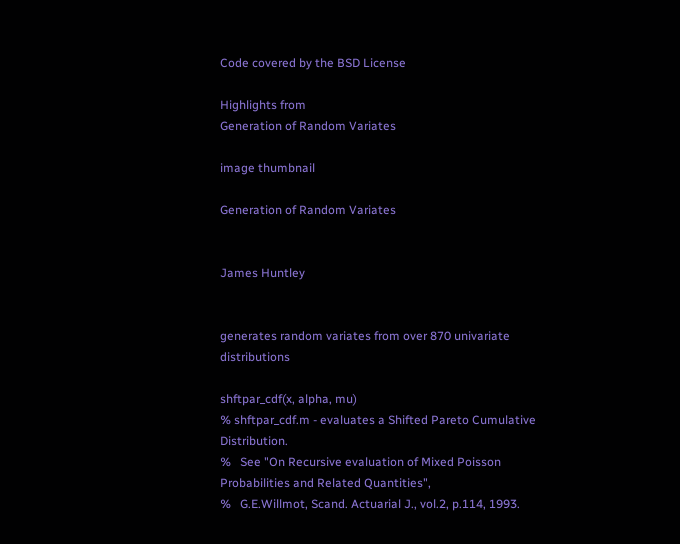Code covered by the BSD License

Highlights from
Generation of Random Variates

image thumbnail

Generation of Random Variates


James Huntley


generates random variates from over 870 univariate distributions

shftpar_cdf(x, alpha, mu)
% shftpar_cdf.m - evaluates a Shifted Pareto Cumulative Distribution.
%   See "On Recursive evaluation of Mixed Poisson Probabilities and Related Quantities",
%   G.E.Willmot, Scand. Actuarial J., vol.2, p.114, 1993.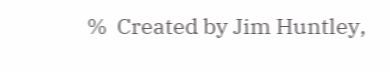%  Created by Jim Huntley,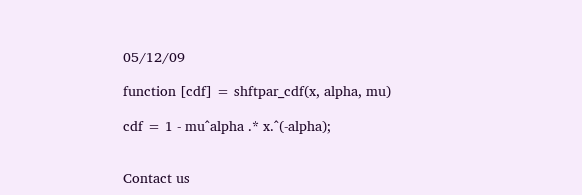05/12/09

function [cdf] = shftpar_cdf(x, alpha, mu)

cdf = 1 - mu^alpha .* x.^(-alpha);


Contact us